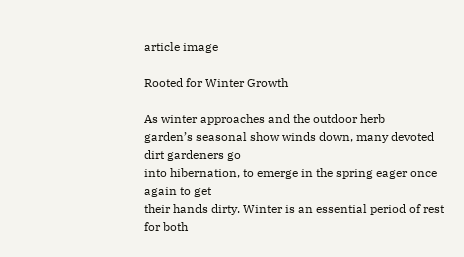article image

Rooted for Winter Growth

As winter approaches and the outdoor herb
garden’s seasonal show winds down, many devoted dirt gardeners go
into hibernation, to emerge in the spring eager once again to get
their hands dirty. Winter is an essential period of rest for both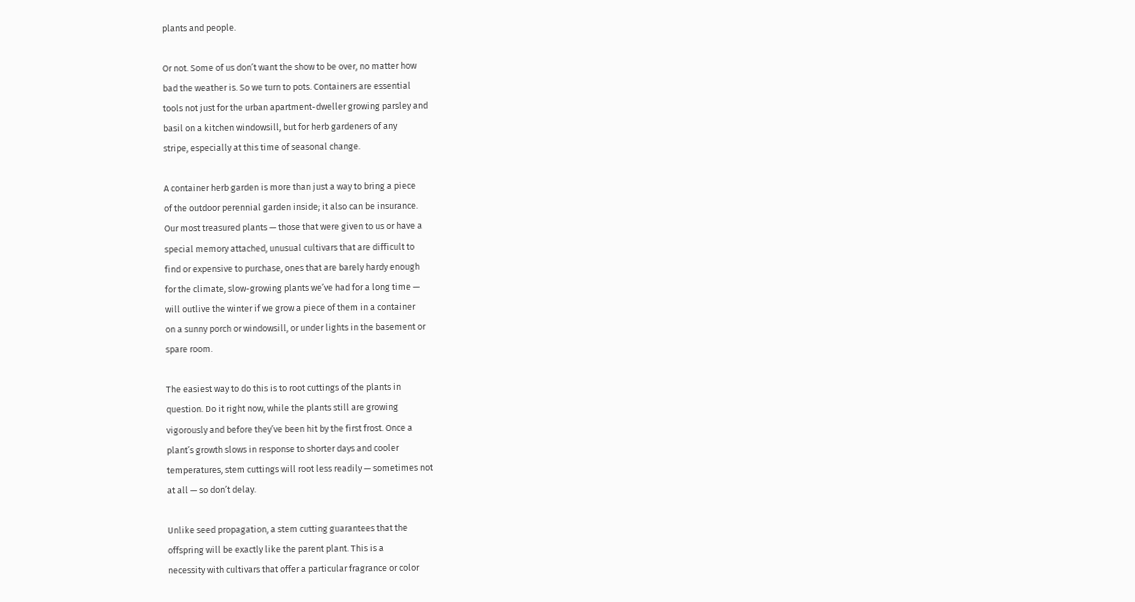plants and people.

Or not. Some of us don’t want the show to be over, no matter how
bad the weather is. So we turn to pots. Containers are essential
tools not just for the urban apartment-dweller growing parsley and
basil on a kitchen windowsill, but for herb gardeners of any
stripe, especially at this time of seasonal change.

A container herb garden is more than just a way to bring a piece
of the outdoor perennial garden inside; it also can be insurance.
Our most treasured plants — those that were given to us or have a
special memory attached, unusual cultivars that are difficult to
find or expensive to purchase, ones that are barely hardy enough
for the climate, slow-growing plants we’ve had for a long time —
will outlive the winter if we grow a piece of them in a container
on a sunny porch or windowsill, or under lights in the basement or
spare room.

The easiest way to do this is to root cuttings of the plants in
question. Do it right now, while the plants still are growing
vigorously and before they’ve been hit by the first frost. Once a
plant’s growth slows in response to shorter days and cooler
temperatures, stem cuttings will root less readily — sometimes not
at all — so don’t delay.

Unlike seed propagation, a stem cutting guarantees that the
offspring will be exactly like the parent plant. This is a
necessity with cultivars that offer a particular fragrance or color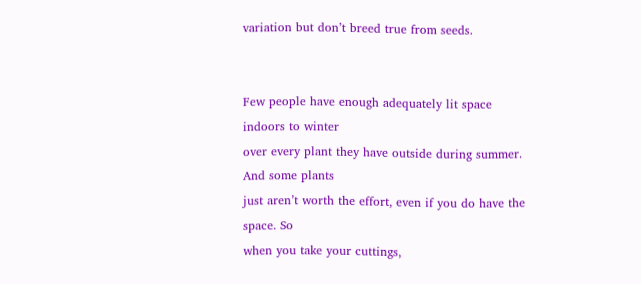variation but don’t breed true from seeds.


Few people have enough adequately lit space indoors to winter
over every plant they have outside during summer. And some plants
just aren’t worth the effort, even if you do have the space. So
when you take your cuttings,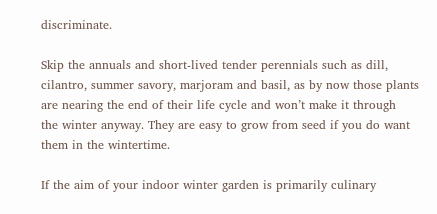discriminate.

Skip the annuals and short-lived tender perennials such as dill,
cilantro, summer savory, marjoram and basil, as by now those plants
are nearing the end of their life cycle and won’t make it through
the winter anyway. They are easy to grow from seed if you do want
them in the wintertime.

If the aim of your indoor winter garden is primarily culinary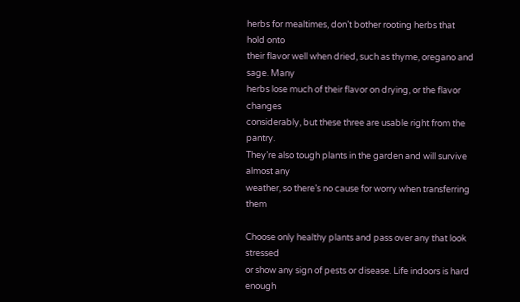herbs for mealtimes, don’t bother rooting herbs that hold onto
their flavor well when dried, such as thyme, oregano and sage. Many
herbs lose much of their flavor on drying, or the flavor changes
considerably, but these three are usable right from the pantry.
They’re also tough plants in the garden and will survive almost any
weather, so there’s no cause for worry when transferring them

Choose only healthy plants and pass over any that look stressed
or show any sign of pests or disease. Life indoors is hard enough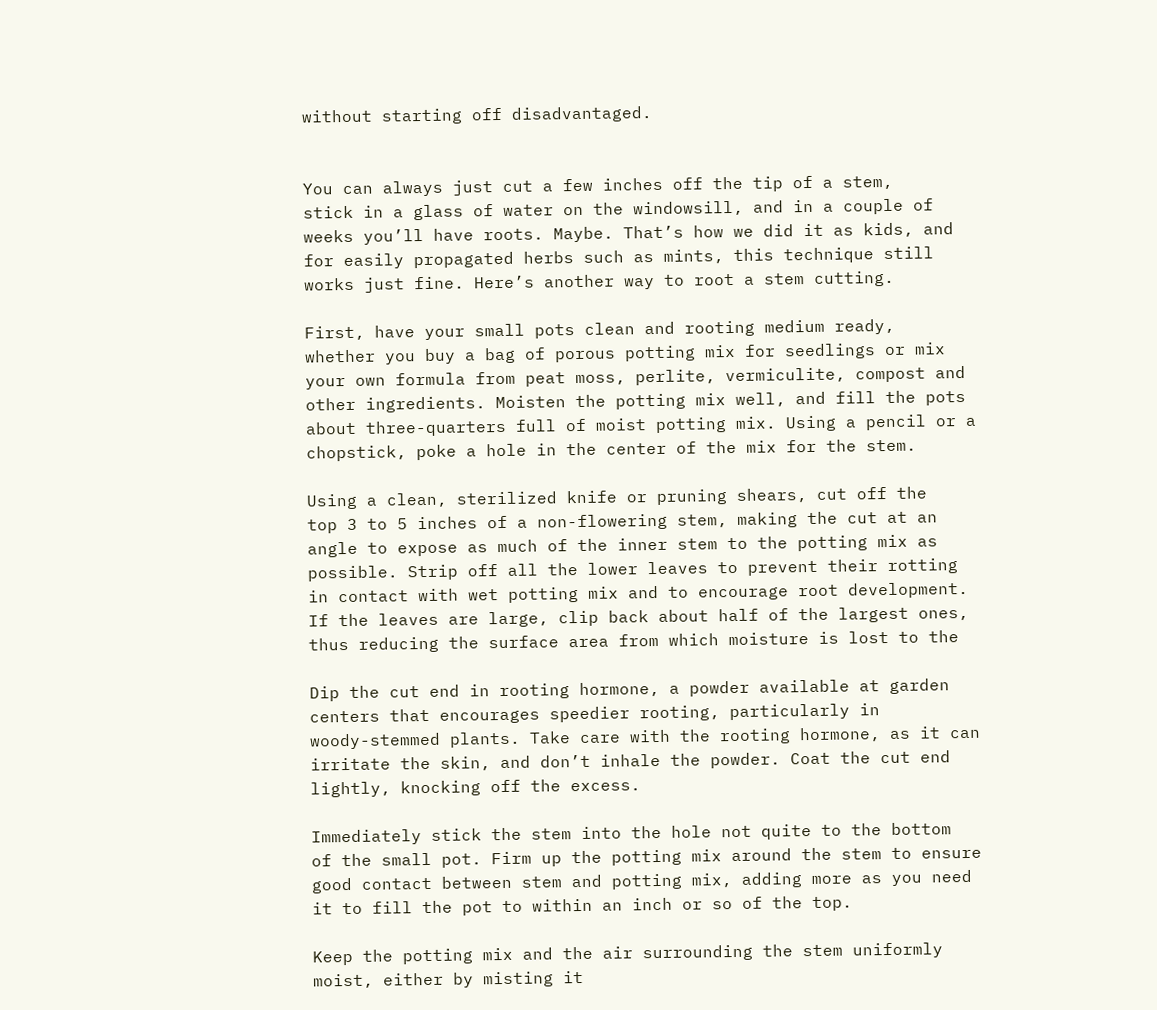without starting off disadvantaged.


You can always just cut a few inches off the tip of a stem,
stick in a glass of water on the windowsill, and in a couple of
weeks you’ll have roots. Maybe. That’s how we did it as kids, and
for easily propagated herbs such as mints, this technique still
works just fine. Here’s another way to root a stem cutting.

First, have your small pots clean and rooting medium ready,
whether you buy a bag of porous potting mix for seedlings or mix
your own formula from peat moss, perlite, vermiculite, compost and
other ingredients. Moisten the potting mix well, and fill the pots
about three-quarters full of moist potting mix. Using a pencil or a
chopstick, poke a hole in the center of the mix for the stem.

Using a clean, sterilized knife or pruning shears, cut off the
top 3 to 5 inches of a non-flowering stem, making the cut at an
angle to expose as much of the inner stem to the potting mix as
possible. Strip off all the lower leaves to prevent their rotting
in contact with wet potting mix and to encourage root development.
If the leaves are large, clip back about half of the largest ones,
thus reducing the surface area from which moisture is lost to the

Dip the cut end in rooting hormone, a powder available at garden
centers that encourages speedier rooting, particularly in
woody-stemmed plants. Take care with the rooting hormone, as it can
irritate the skin, and don’t inhale the powder. Coat the cut end
lightly, knocking off the excess.

Immediately stick the stem into the hole not quite to the bottom
of the small pot. Firm up the potting mix around the stem to ensure
good contact between stem and potting mix, adding more as you need
it to fill the pot to within an inch or so of the top.

Keep the potting mix and the air surrounding the stem uniformly
moist, either by misting it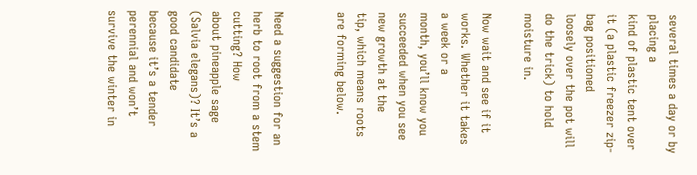several times a day or by placing a
kind of plastic tent over it (a plastic freezer zip-bag positioned
loosely over the pot will do the trick) to hold moisture in.

Now wait and see if it works. Whether it takes a week or a
month, you’ll know you succeeded when you see new growth at the
tip, which means roots are forming below.


Need a suggestion for an herb to root from a stem cutting? How
about pineapple sage (Salvia elegans)? It’s a good candidate
because it’s a tender perennial and won’t survive the winter in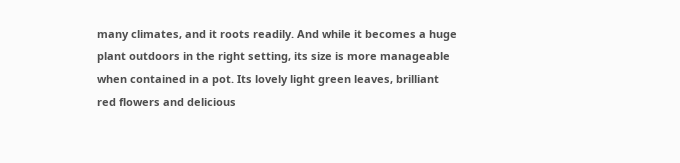many climates, and it roots readily. And while it becomes a huge
plant outdoors in the right setting, its size is more manageable
when contained in a pot. Its lovely light green leaves, brilliant
red flowers and delicious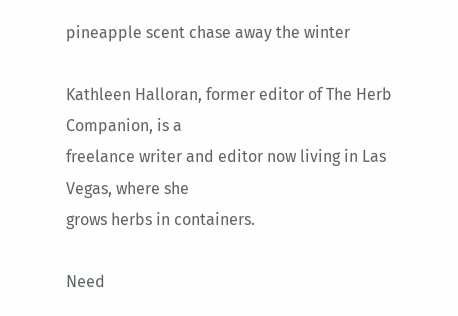pineapple scent chase away the winter

Kathleen Halloran, former editor of The Herb Companion, is a
freelance writer and editor now living in Las Vegas, where she
grows herbs in containers.

Need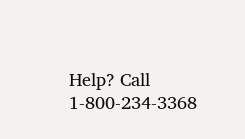Help? Call 1-800-234-3368